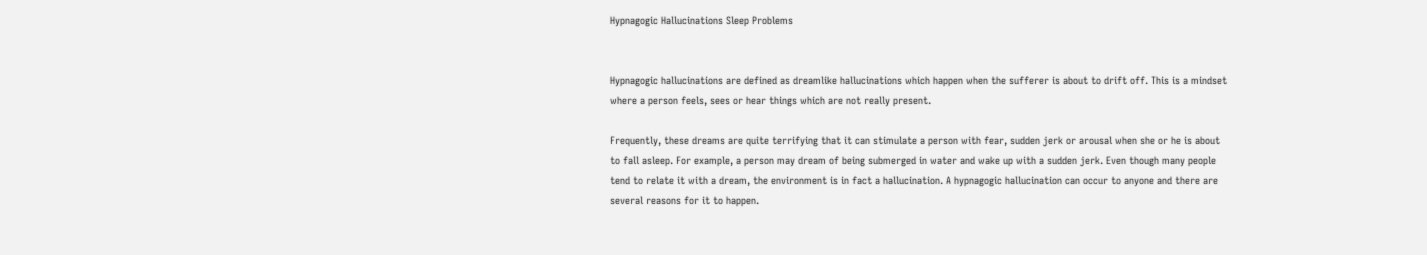Hypnagogic Hallucinations Sleep Problems


Hypnagogic hallucinations are defined as dreamlike hallucinations which happen when the sufferer is about to drift off. This is a mindset where a person feels, sees or hear things which are not really present.

Frequently, these dreams are quite terrifying that it can stimulate a person with fear, sudden jerk or arousal when she or he is about to fall asleep. For example, a person may dream of being submerged in water and wake up with a sudden jerk. Even though many people tend to relate it with a dream, the environment is in fact a hallucination. A hypnagogic hallucination can occur to anyone and there are several reasons for it to happen.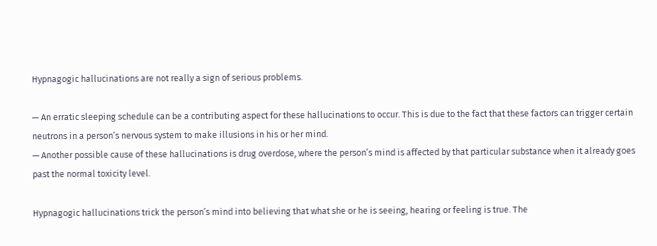Hypnagogic hallucinations are not really a sign of serious problems.

— An erratic sleeping schedule can be a contributing aspect for these hallucinations to occur. This is due to the fact that these factors can trigger certain neutrons in a person’s nervous system to make illusions in his or her mind.
— Another possible cause of these hallucinations is drug overdose, where the person’s mind is affected by that particular substance when it already goes past the normal toxicity level.

Hypnagogic hallucinations trick the person’s mind into believing that what she or he is seeing, hearing or feeling is true. The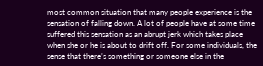most common situation that many people experience is the sensation of falling down. A lot of people have at some time suffered this sensation as an abrupt jerk which takes place when she or he is about to drift off. For some individuals, the sense that there’s something or someone else in the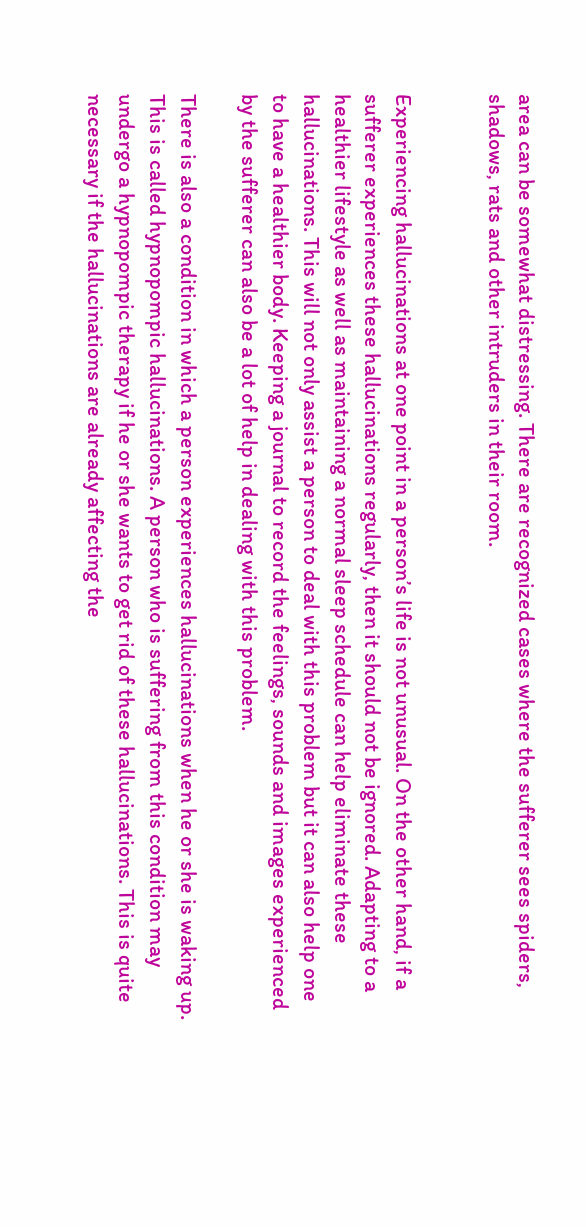area can be somewhat distressing. There are recognized cases where the sufferer sees spiders, shadows, rats and other intruders in their room.


Experiencing hallucinations at one point in a person’s life is not unusual. On the other hand, if a sufferer experiences these hallucinations regularly, then it should not be ignored. Adapting to a healthier lifestyle as well as maintaining a normal sleep schedule can help eliminate these hallucinations. This will not only assist a person to deal with this problem but it can also help one to have a healthier body. Keeping a journal to record the feelings, sounds and images experienced by the sufferer can also be a lot of help in dealing with this problem.

There is also a condition in which a person experiences hallucinations when he or she is waking up. This is called hypnopompic hallucinations. A person who is suffering from this condition may undergo a hypnopompic therapy if he or she wants to get rid of these hallucinations. This is quite necessary if the hallucinations are already affecting the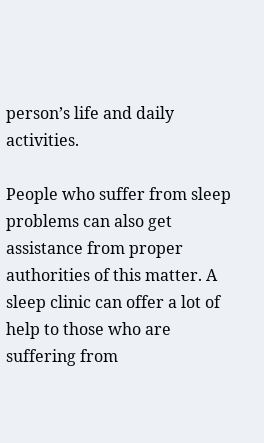person’s life and daily activities.

People who suffer from sleep problems can also get assistance from proper authorities of this matter. A sleep clinic can offer a lot of help to those who are suffering from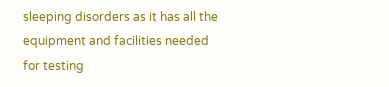sleeping disorders as it has all the equipment and facilities needed for testing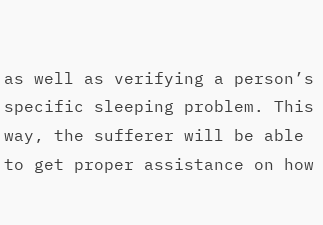as well as verifying a person’s specific sleeping problem. This way, the sufferer will be able to get proper assistance on how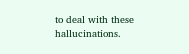to deal with these hallucinations.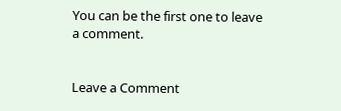You can be the first one to leave a comment.


Leave a Comment